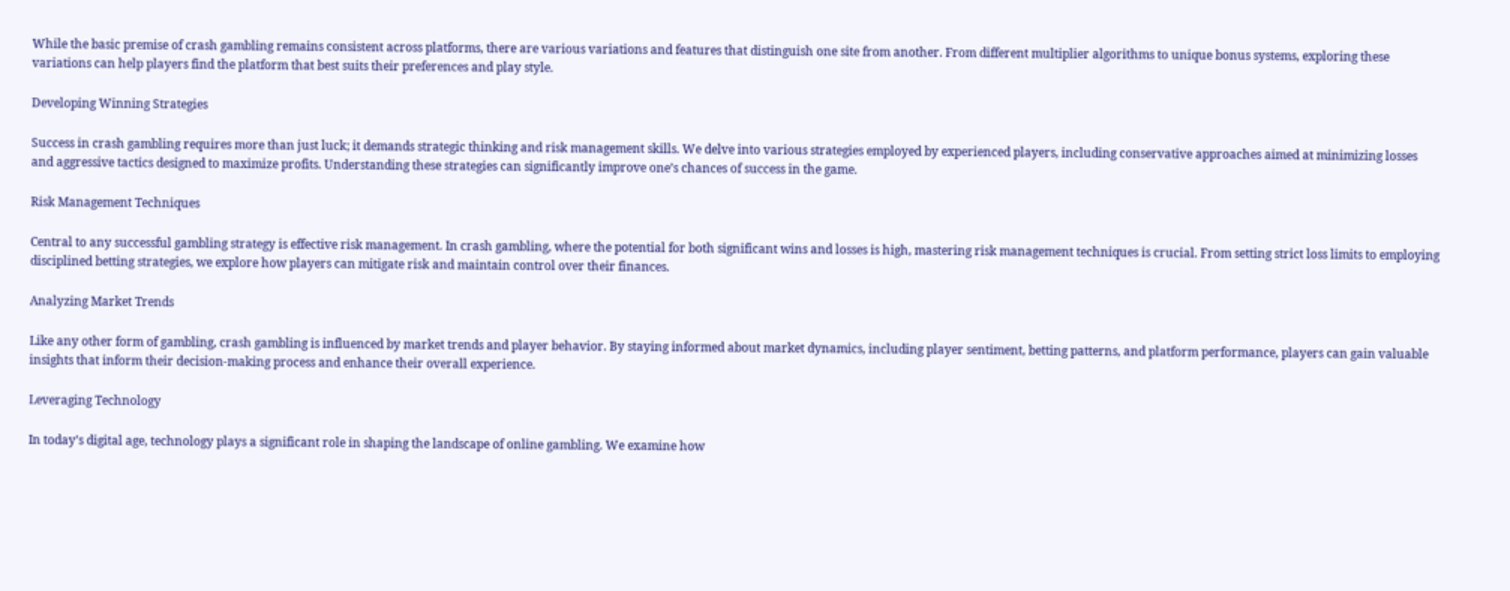While the basic premise of crash gambling remains consistent across platforms, there are various variations and features that distinguish one site from another. From different multiplier algorithms to unique bonus systems, exploring these variations can help players find the platform that best suits their preferences and play style.

Developing Winning Strategies

Success in crash gambling requires more than just luck; it demands strategic thinking and risk management skills. We delve into various strategies employed by experienced players, including conservative approaches aimed at minimizing losses and aggressive tactics designed to maximize profits. Understanding these strategies can significantly improve one’s chances of success in the game.

Risk Management Techniques

Central to any successful gambling strategy is effective risk management. In crash gambling, where the potential for both significant wins and losses is high, mastering risk management techniques is crucial. From setting strict loss limits to employing disciplined betting strategies, we explore how players can mitigate risk and maintain control over their finances.

Analyzing Market Trends

Like any other form of gambling, crash gambling is influenced by market trends and player behavior. By staying informed about market dynamics, including player sentiment, betting patterns, and platform performance, players can gain valuable insights that inform their decision-making process and enhance their overall experience.

Leveraging Technology

In today’s digital age, technology plays a significant role in shaping the landscape of online gambling. We examine how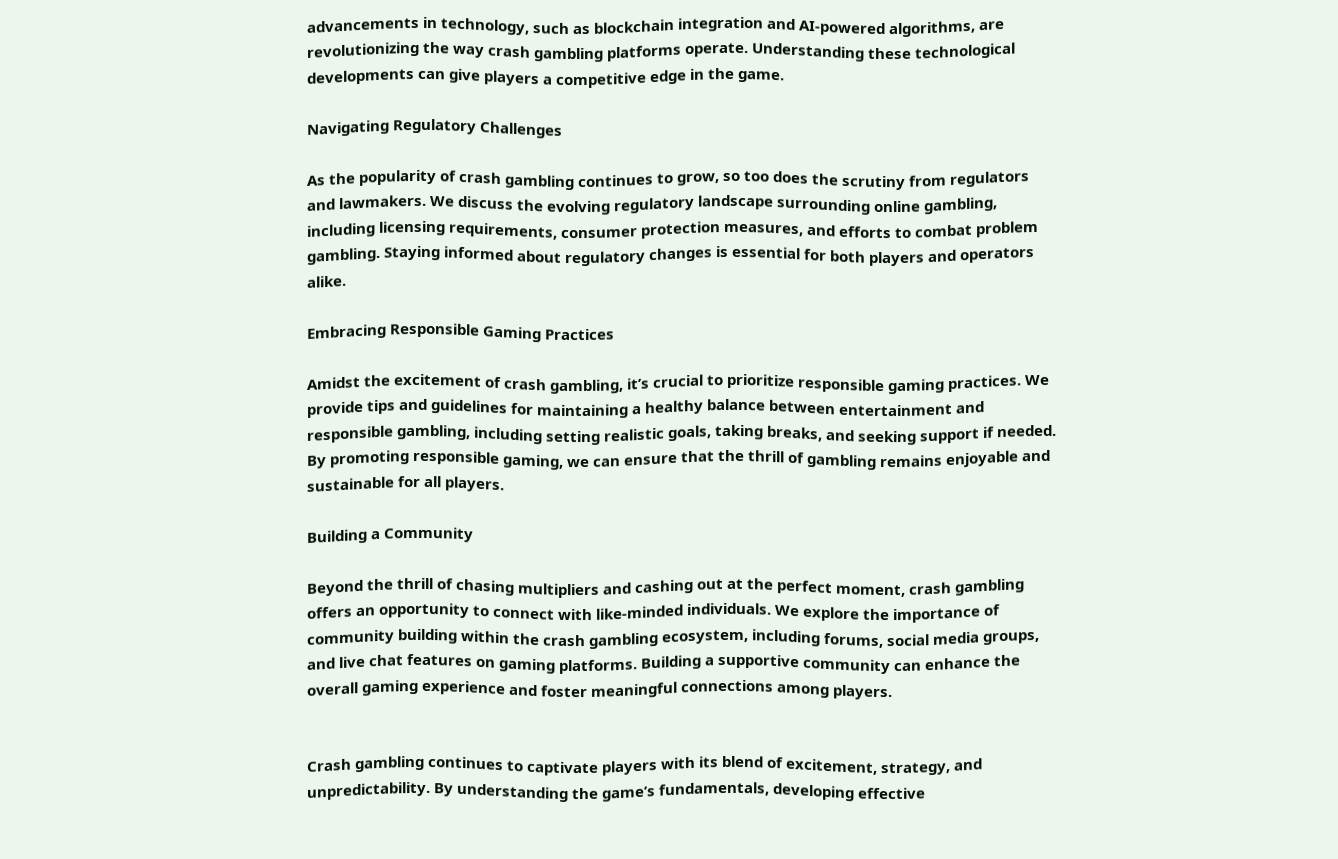advancements in technology, such as blockchain integration and AI-powered algorithms, are revolutionizing the way crash gambling platforms operate. Understanding these technological developments can give players a competitive edge in the game.

Navigating Regulatory Challenges

As the popularity of crash gambling continues to grow, so too does the scrutiny from regulators and lawmakers. We discuss the evolving regulatory landscape surrounding online gambling, including licensing requirements, consumer protection measures, and efforts to combat problem gambling. Staying informed about regulatory changes is essential for both players and operators alike.

Embracing Responsible Gaming Practices

Amidst the excitement of crash gambling, it’s crucial to prioritize responsible gaming practices. We provide tips and guidelines for maintaining a healthy balance between entertainment and responsible gambling, including setting realistic goals, taking breaks, and seeking support if needed. By promoting responsible gaming, we can ensure that the thrill of gambling remains enjoyable and sustainable for all players.

Building a Community

Beyond the thrill of chasing multipliers and cashing out at the perfect moment, crash gambling offers an opportunity to connect with like-minded individuals. We explore the importance of community building within the crash gambling ecosystem, including forums, social media groups, and live chat features on gaming platforms. Building a supportive community can enhance the overall gaming experience and foster meaningful connections among players.


Crash gambling continues to captivate players with its blend of excitement, strategy, and unpredictability. By understanding the game’s fundamentals, developing effective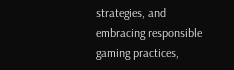strategies, and embracing responsible gaming practices,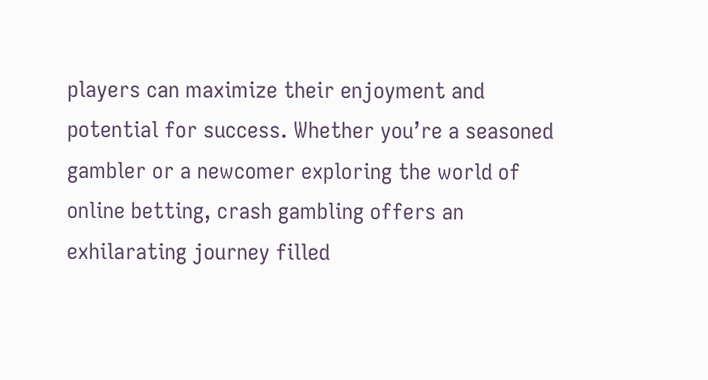players can maximize their enjoyment and potential for success. Whether you’re a seasoned gambler or a newcomer exploring the world of online betting, crash gambling offers an exhilarating journey filled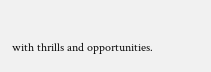with thrills and opportunities.